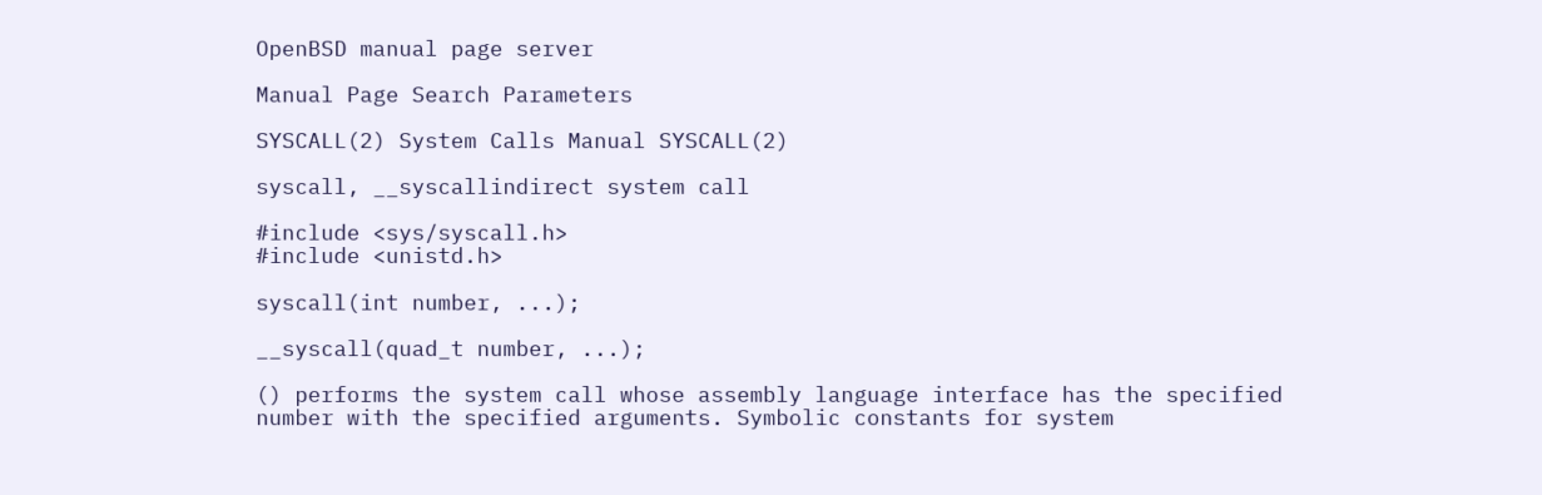OpenBSD manual page server

Manual Page Search Parameters

SYSCALL(2) System Calls Manual SYSCALL(2)

syscall, __syscallindirect system call

#include <sys/syscall.h>
#include <unistd.h>

syscall(int number, ...);

__syscall(quad_t number, ...);

() performs the system call whose assembly language interface has the specified number with the specified arguments. Symbolic constants for system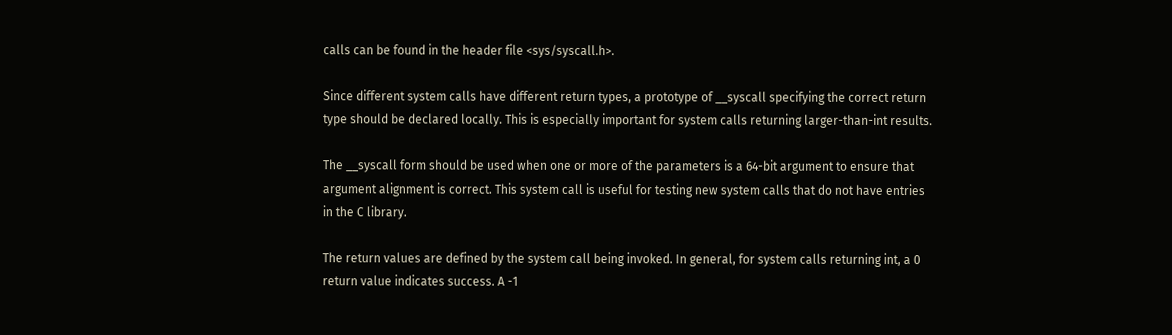calls can be found in the header file <sys/syscall.h>.

Since different system calls have different return types, a prototype of __syscall specifying the correct return type should be declared locally. This is especially important for system calls returning larger-than-int results.

The __syscall form should be used when one or more of the parameters is a 64-bit argument to ensure that argument alignment is correct. This system call is useful for testing new system calls that do not have entries in the C library.

The return values are defined by the system call being invoked. In general, for system calls returning int, a 0 return value indicates success. A -1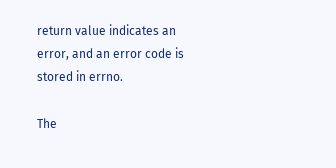return value indicates an error, and an error code is stored in errno.

The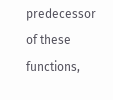predecessor of these functions,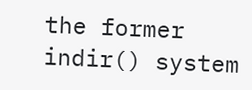the former indir() system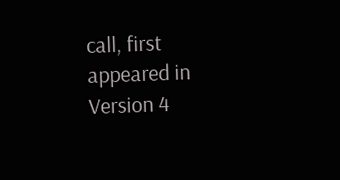call, first appeared in Version 4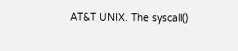AT&T UNIX. The syscall()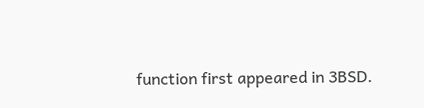function first appeared in 3BSD.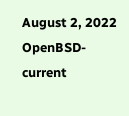August 2, 2022 OpenBSD-current